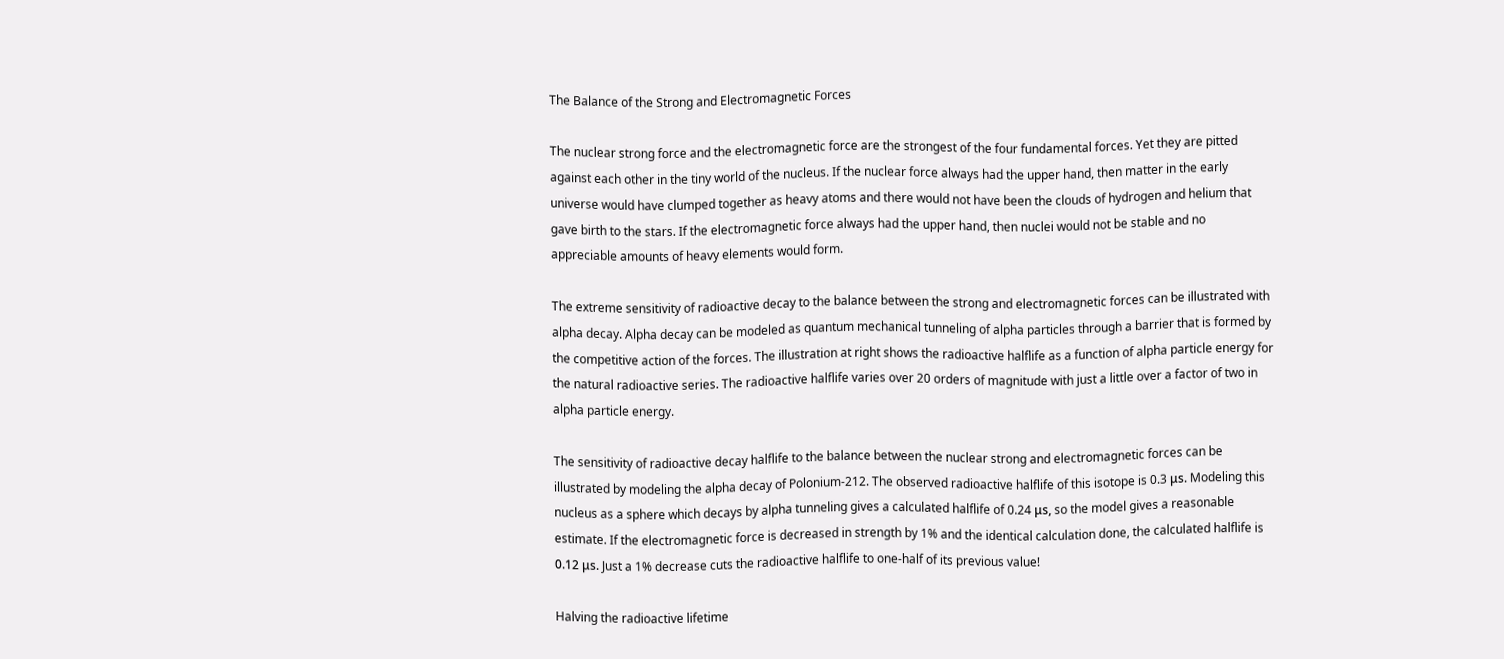The Balance of the Strong and Electromagnetic Forces

The nuclear strong force and the electromagnetic force are the strongest of the four fundamental forces. Yet they are pitted against each other in the tiny world of the nucleus. If the nuclear force always had the upper hand, then matter in the early universe would have clumped together as heavy atoms and there would not have been the clouds of hydrogen and helium that gave birth to the stars. If the electromagnetic force always had the upper hand, then nuclei would not be stable and no appreciable amounts of heavy elements would form.

The extreme sensitivity of radioactive decay to the balance between the strong and electromagnetic forces can be illustrated with alpha decay. Alpha decay can be modeled as quantum mechanical tunneling of alpha particles through a barrier that is formed by the competitive action of the forces. The illustration at right shows the radioactive halflife as a function of alpha particle energy for the natural radioactive series. The radioactive halflife varies over 20 orders of magnitude with just a little over a factor of two in alpha particle energy.

The sensitivity of radioactive decay halflife to the balance between the nuclear strong and electromagnetic forces can be illustrated by modeling the alpha decay of Polonium-212. The observed radioactive halflife of this isotope is 0.3 μs. Modeling this nucleus as a sphere which decays by alpha tunneling gives a calculated halflife of 0.24 μs, so the model gives a reasonable estimate. If the electromagnetic force is decreased in strength by 1% and the identical calculation done, the calculated halflife is 0.12 μs. Just a 1% decrease cuts the radioactive halflife to one-half of its previous value!

Halving the radioactive lifetime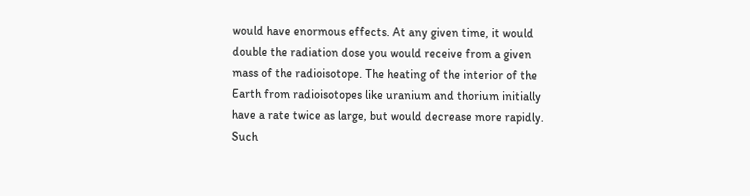would have enormous effects. At any given time, it would double the radiation dose you would receive from a given mass of the radioisotope. The heating of the interior of the Earth from radioisotopes like uranium and thorium initially have a rate twice as large, but would decrease more rapidly. Such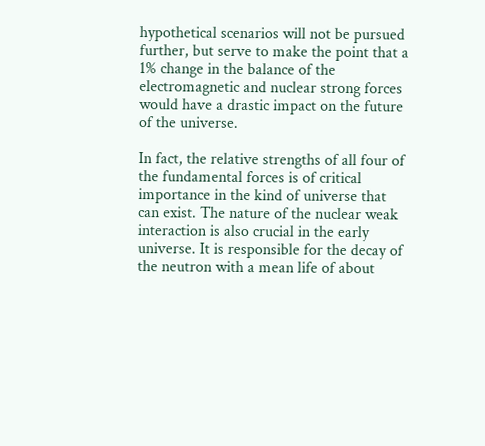hypothetical scenarios will not be pursued further, but serve to make the point that a 1% change in the balance of the electromagnetic and nuclear strong forces would have a drastic impact on the future of the universe.

In fact, the relative strengths of all four of the fundamental forces is of critical importance in the kind of universe that can exist. The nature of the nuclear weak interaction is also crucial in the early universe. It is responsible for the decay of the neutron with a mean life of about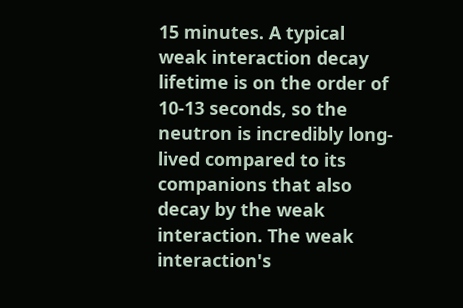15 minutes. A typical weak interaction decay lifetime is on the order of 10-13 seconds, so the neutron is incredibly long-lived compared to its companions that also decay by the weak interaction. The weak interaction's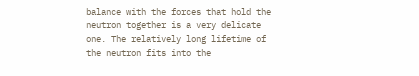balance with the forces that hold the neutron together is a very delicate one. The relatively long lifetime of the neutron fits into the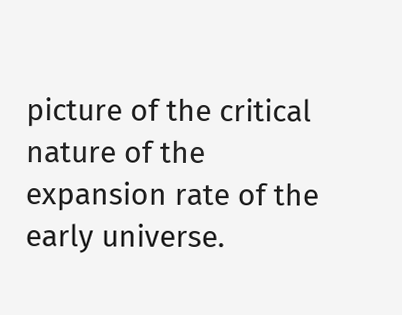picture of the critical nature of the expansion rate of the early universe.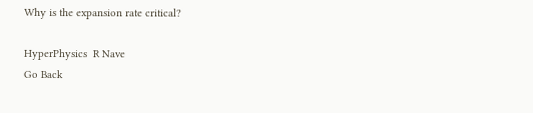Why is the expansion rate critical?

HyperPhysics  R Nave
Go Back